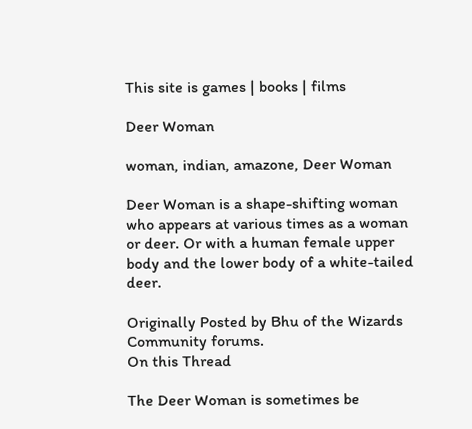This site is games | books | films

Deer Woman

woman, indian, amazone, Deer Woman

Deer Woman is a shape-shifting woman who appears at various times as a woman or deer. Or with a human female upper body and the lower body of a white-tailed deer.

Originally Posted by Bhu of the Wizards Community forums.
On this Thread

The Deer Woman is sometimes be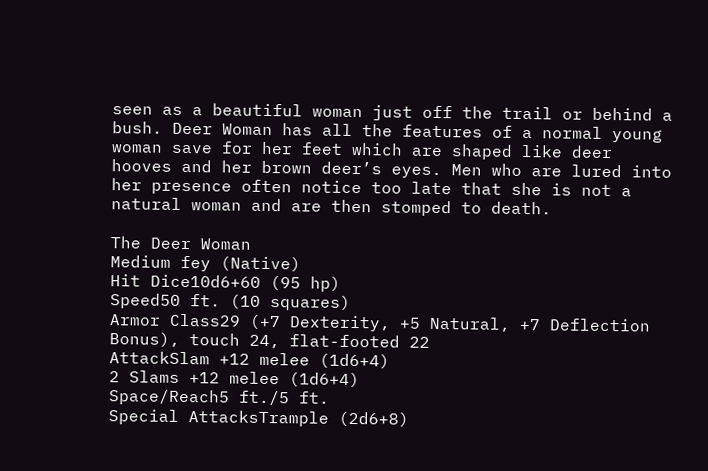seen as a beautiful woman just off the trail or behind a bush. Deer Woman has all the features of a normal young woman save for her feet which are shaped like deer hooves and her brown deer’s eyes. Men who are lured into her presence often notice too late that she is not a natural woman and are then stomped to death.

The Deer Woman
Medium fey (Native)
Hit Dice10d6+60 (95 hp)
Speed50 ft. (10 squares)
Armor Class29 (+7 Dexterity, +5 Natural, +7 Deflection Bonus), touch 24, flat-footed 22
AttackSlam +12 melee (1d6+4)
2 Slams +12 melee (1d6+4)
Space/Reach5 ft./5 ft.
Special AttacksTrample (2d6+8)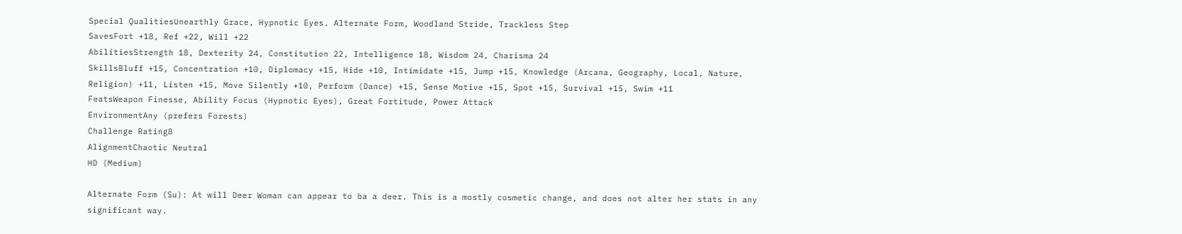Special QualitiesUnearthly Grace, Hypnotic Eyes. Alternate Form, Woodland Stride, Trackless Step
SavesFort +18, Ref +22, Will +22
AbilitiesStrength 18, Dexterity 24, Constitution 22, Intelligence 18, Wisdom 24, Charisma 24
SkillsBluff +15, Concentration +10, Diplomacy +15, Hide +10, Intimidate +15, Jump +15, Knowledge (Arcana, Geography, Local, Nature, Religion) +11, Listen +15, Move Silently +10, Perform (Dance) +15, Sense Motive +15, Spot +15, Survival +15, Swim +11
FeatsWeapon Finesse, Ability Focus (Hypnotic Eyes), Great Fortitude, Power Attack
EnvironmentAny (prefers Forests)
Challenge Rating8
AlignmentChaotic Neutral
HD (Medium)

Alternate Form (Su): At will Deer Woman can appear to ba a deer. This is a mostly cosmetic change, and does not alter her stats in any significant way.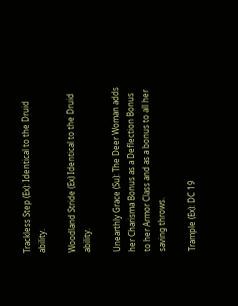Trackless Step (Ex): Identical to the Druid ability.

Woodland Stride (Ex) Identical to the Druid ability.

Unearthly Grace (Su): The Deer Woman adds her Charisma Bonus as a Deflection Bonus to her Armor Class and as a bonus to all her saving throws.

Trample (Ex): DC 19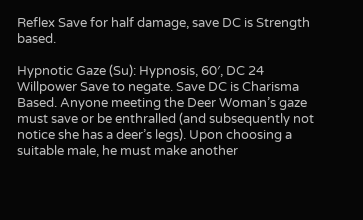Reflex Save for half damage, save DC is Strength based.

Hypnotic Gaze (Su): Hypnosis, 60′, DC 24 Willpower Save to negate. Save DC is Charisma Based. Anyone meeting the Deer Woman’s gaze must save or be enthralled (and subsequently not notice she has a deer’s legs). Upon choosing a suitable male, he must make another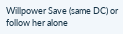Willpower Save (same DC) or follow her alone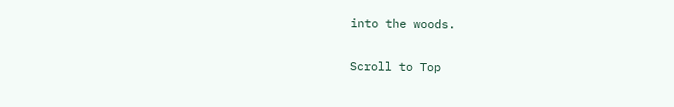into the woods.

Scroll to Top